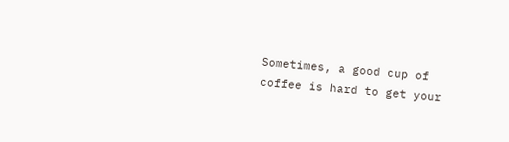Sometimes, a good cup of coffee is hard to get your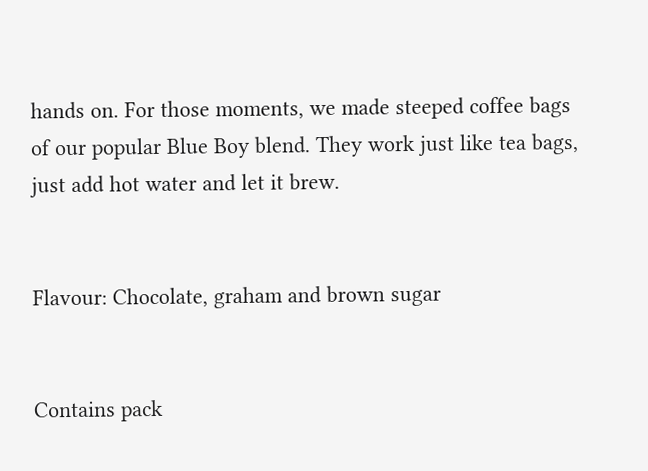hands on. For those moments, we made steeped coffee bags of our popular Blue Boy blend. They work just like tea bags, just add hot water and let it brew.


Flavour: Chocolate, graham and brown sugar


Contains pack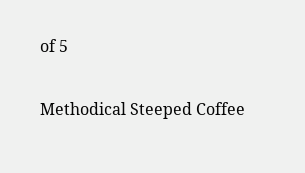of 5

Methodical Steeped Coffee